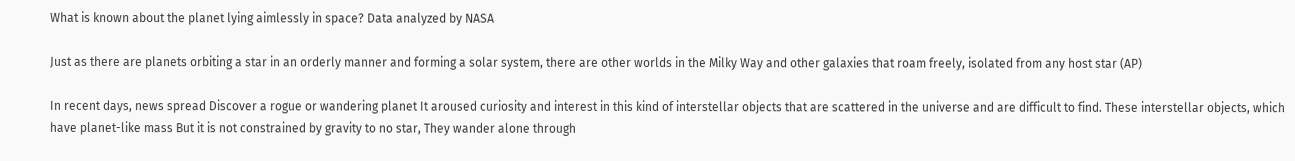What is known about the planet lying aimlessly in space? Data analyzed by NASA

Just as there are planets orbiting a star in an orderly manner and forming a solar system, there are other worlds in the Milky Way and other galaxies that roam freely, isolated from any host star (AP)

In recent days, news spread Discover a rogue or wandering planet It aroused curiosity and interest in this kind of interstellar objects that are scattered in the universe and are difficult to find. These interstellar objects, which have planet-like mass But it is not constrained by gravity to no star, They wander alone through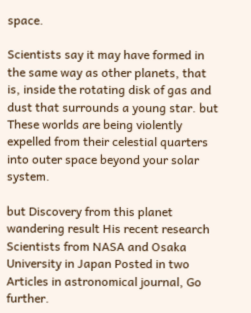space.

Scientists say it may have formed in the same way as other planets, that is, inside the rotating disk of gas and dust that surrounds a young star. but These worlds are being violently expelled from their celestial quarters into outer space beyond your solar system.

but Discovery from this planet wandering result His recent research Scientists from NASA and Osaka University in Japan Posted in two Articles in astronomical journal, Go further.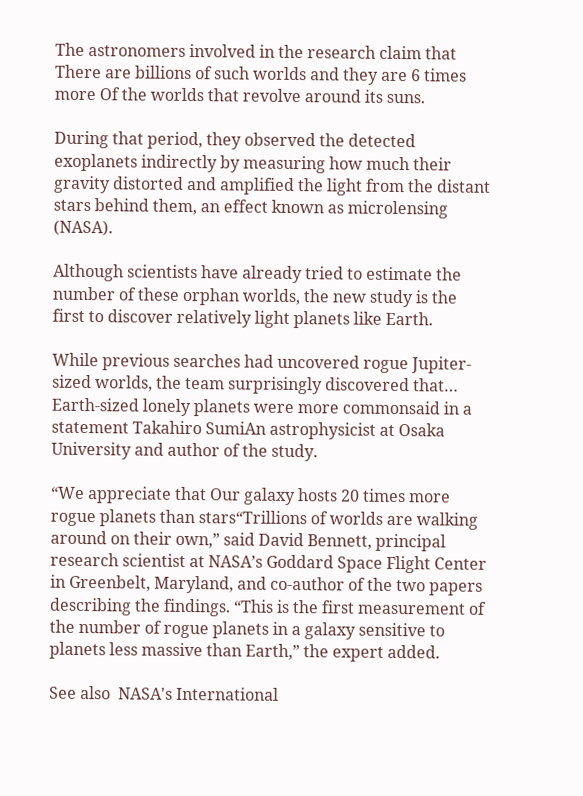The astronomers involved in the research claim that There are billions of such worlds and they are 6 times more Of the worlds that revolve around its suns.

During that period, they observed the detected exoplanets indirectly by measuring how much their gravity distorted and amplified the light from the distant stars behind them, an effect known as microlensing (NASA).

Although scientists have already tried to estimate the number of these orphan worlds, the new study is the first to discover relatively light planets like Earth.

While previous searches had uncovered rogue Jupiter-sized worlds, the team surprisingly discovered that… Earth-sized lonely planets were more commonsaid in a statement Takahiro SumiAn astrophysicist at Osaka University and author of the study.

“We appreciate that Our galaxy hosts 20 times more rogue planets than stars“Trillions of worlds are walking around on their own,” said David Bennett, principal research scientist at NASA’s Goddard Space Flight Center in Greenbelt, Maryland, and co-author of the two papers describing the findings. “This is the first measurement of the number of rogue planets in a galaxy sensitive to planets less massive than Earth,” the expert added.

See also  NASA's International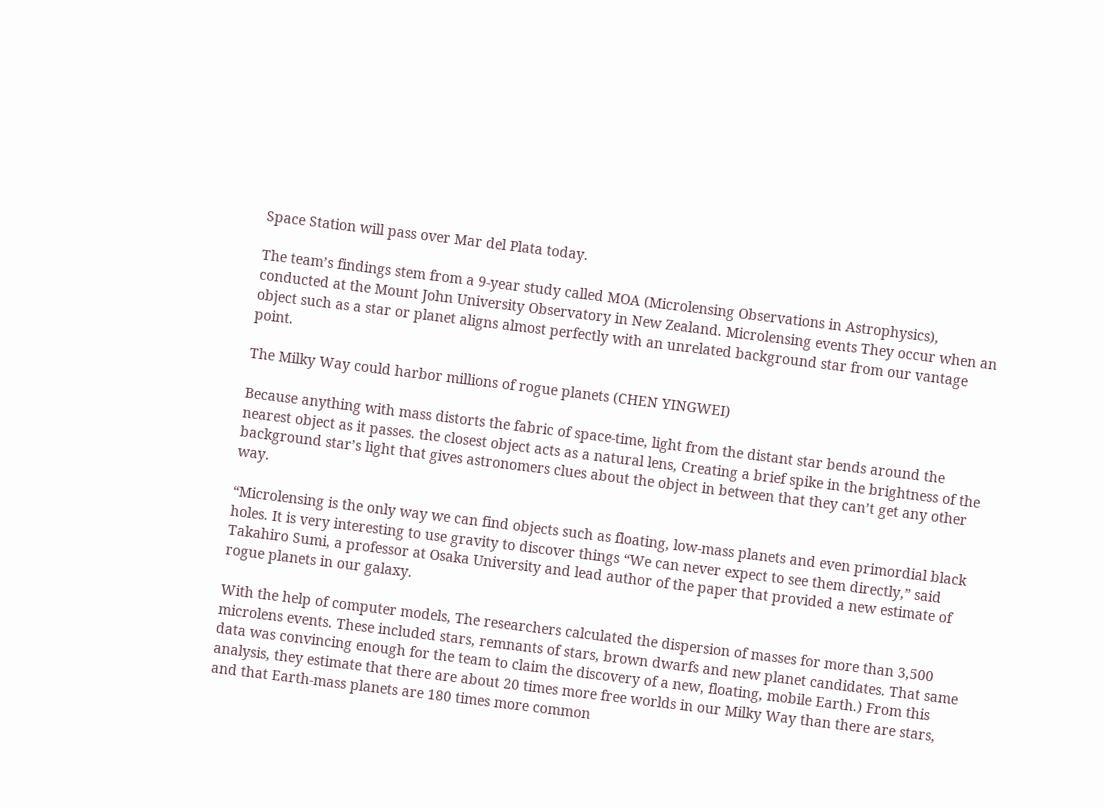Space Station will pass over Mar del Plata today.

The team’s findings stem from a 9-year study called MOA (Microlensing Observations in Astrophysics), conducted at the Mount John University Observatory in New Zealand. Microlensing events They occur when an object such as a star or planet aligns almost perfectly with an unrelated background star from our vantage point.

The Milky Way could harbor millions of rogue planets (CHEN YINGWEI)

Because anything with mass distorts the fabric of space-time, light from the distant star bends around the nearest object as it passes. the closest object acts as a natural lens, Creating a brief spike in the brightness of the background star’s light that gives astronomers clues about the object in between that they can’t get any other way.

“Microlensing is the only way we can find objects such as floating, low-mass planets and even primordial black holes. It is very interesting to use gravity to discover things “We can never expect to see them directly,” said Takahiro Sumi, a professor at Osaka University and lead author of the paper that provided a new estimate of rogue planets in our galaxy.

With the help of computer models, The researchers calculated the dispersion of masses for more than 3,500 microlens events. These included stars, remnants of stars, brown dwarfs and new planet candidates. That same data was convincing enough for the team to claim the discovery of a new, floating, mobile Earth.) From this analysis, they estimate that there are about 20 times more free worlds in our Milky Way than there are stars, and that Earth-mass planets are 180 times more common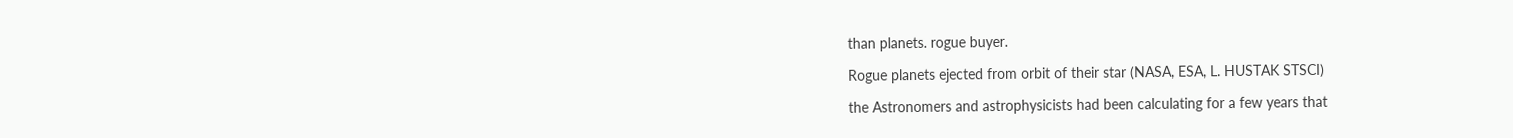than planets. rogue buyer.

Rogue planets ejected from orbit of their star (NASA, ESA, L. HUSTAK STSCI)

the Astronomers and astrophysicists had been calculating for a few years that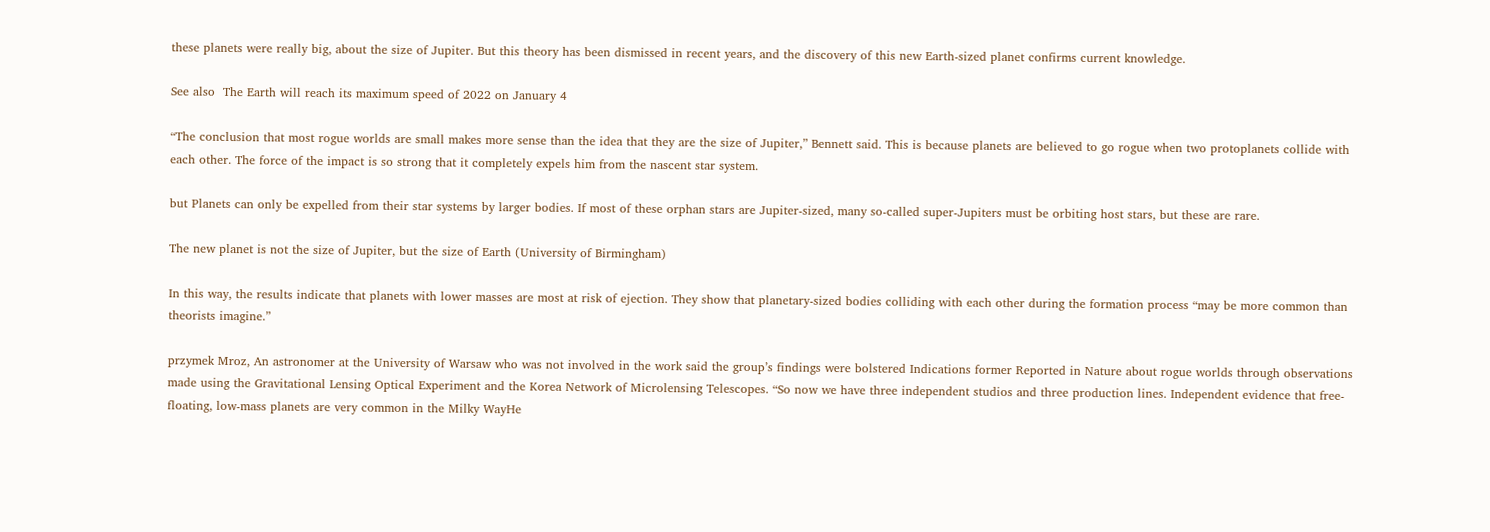these planets were really big, about the size of Jupiter. But this theory has been dismissed in recent years, and the discovery of this new Earth-sized planet confirms current knowledge.

See also  The Earth will reach its maximum speed of 2022 on January 4

“The conclusion that most rogue worlds are small makes more sense than the idea that they are the size of Jupiter,” Bennett said. This is because planets are believed to go rogue when two protoplanets collide with each other. The force of the impact is so strong that it completely expels him from the nascent star system.

but Planets can only be expelled from their star systems by larger bodies. If most of these orphan stars are Jupiter-sized, many so-called super-Jupiters must be orbiting host stars, but these are rare.

The new planet is not the size of Jupiter, but the size of Earth (University of Birmingham)

In this way, the results indicate that planets with lower masses are most at risk of ejection. They show that planetary-sized bodies colliding with each other during the formation process “may be more common than theorists imagine.”

przymek Mroz, An astronomer at the University of Warsaw who was not involved in the work said the group’s findings were bolstered Indications former Reported in Nature about rogue worlds through observations made using the Gravitational Lensing Optical Experiment and the Korea Network of Microlensing Telescopes. “So now we have three independent studios and three production lines. Independent evidence that free-floating, low-mass planets are very common in the Milky WayHe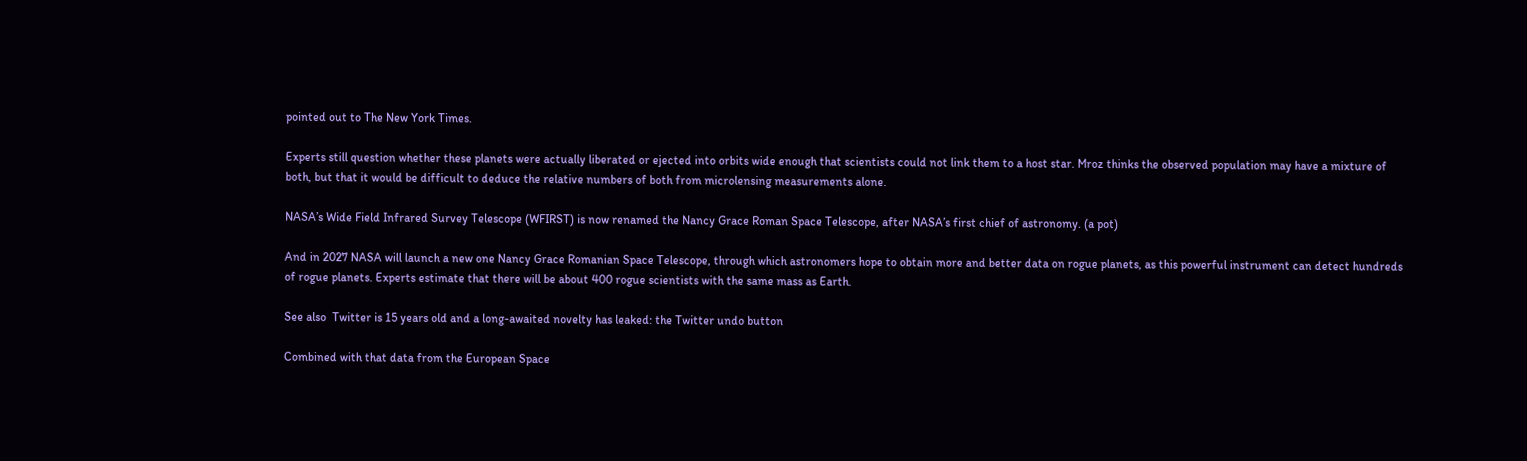pointed out to The New York Times.

Experts still question whether these planets were actually liberated or ejected into orbits wide enough that scientists could not link them to a host star. Mroz thinks the observed population may have a mixture of both, but that it would be difficult to deduce the relative numbers of both from microlensing measurements alone.

NASA’s Wide Field Infrared Survey Telescope (WFIRST) is now renamed the Nancy Grace Roman Space Telescope, after NASA’s first chief of astronomy. (a pot)

And in 2027 NASA will launch a new one Nancy Grace Romanian Space Telescope, through which astronomers hope to obtain more and better data on rogue planets, as this powerful instrument can detect hundreds of rogue planets. Experts estimate that there will be about 400 rogue scientists with the same mass as Earth.

See also  Twitter is 15 years old and a long-awaited novelty has leaked: the Twitter undo button

Combined with that data from the European Space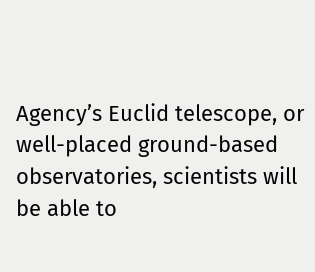Agency’s Euclid telescope, or well-placed ground-based observatories, scientists will be able to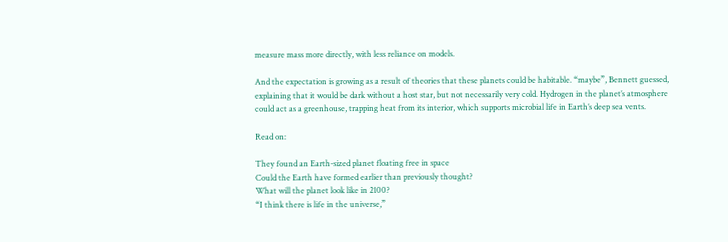measure mass more directly, with less reliance on models.

And the expectation is growing as a result of theories that these planets could be habitable. “maybe”, Bennett guessed, explaining that it would be dark without a host star, but not necessarily very cold. Hydrogen in the planet’s atmosphere could act as a greenhouse, trapping heat from its interior, which supports microbial life in Earth’s deep sea vents.

Read on:

They found an Earth-sized planet floating free in space
Could the Earth have formed earlier than previously thought?
What will the planet look like in 2100?
“I think there is life in the universe,”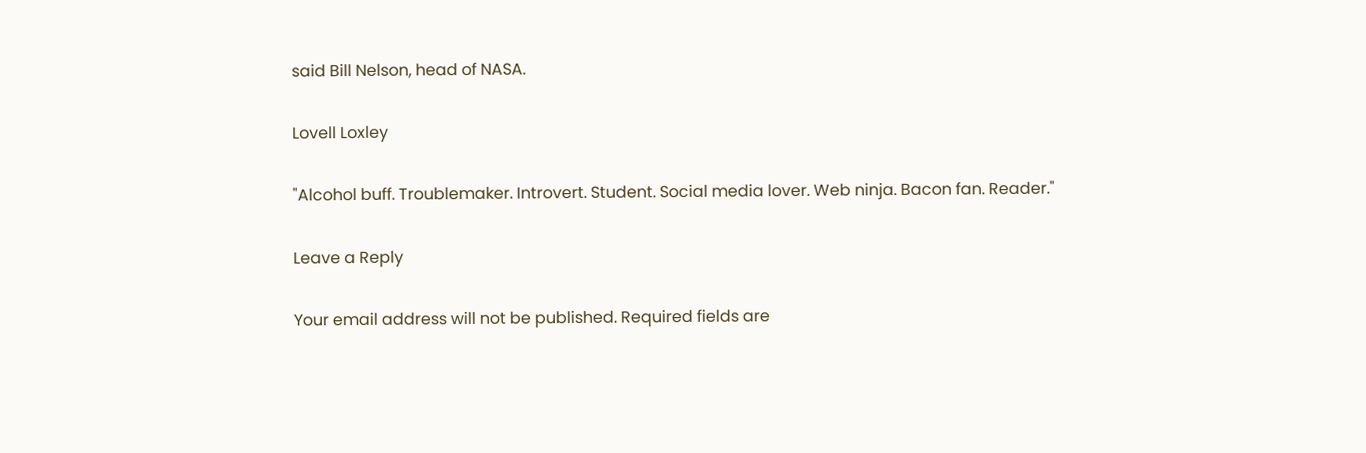said Bill Nelson, head of NASA.

Lovell Loxley

"Alcohol buff. Troublemaker. Introvert. Student. Social media lover. Web ninja. Bacon fan. Reader."

Leave a Reply

Your email address will not be published. Required fields are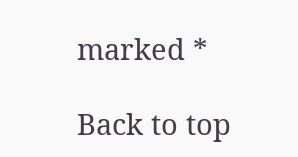marked *

Back to top